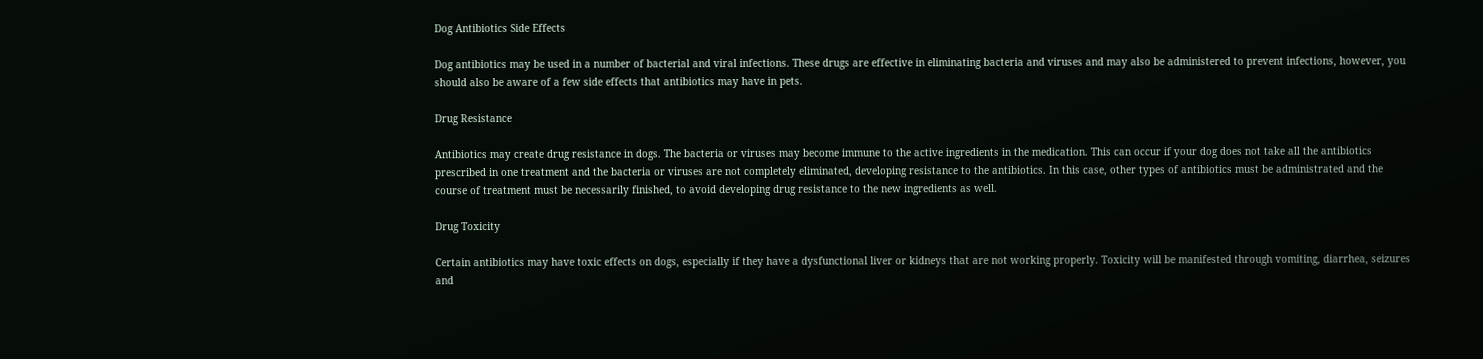Dog Antibiotics Side Effects

Dog antibiotics may be used in a number of bacterial and viral infections. These drugs are effective in eliminating bacteria and viruses and may also be administered to prevent infections, however, you should also be aware of a few side effects that antibiotics may have in pets.

Drug Resistance

Antibiotics may create drug resistance in dogs. The bacteria or viruses may become immune to the active ingredients in the medication. This can occur if your dog does not take all the antibiotics prescribed in one treatment and the bacteria or viruses are not completely eliminated, developing resistance to the antibiotics. In this case, other types of antibiotics must be administrated and the course of treatment must be necessarily finished, to avoid developing drug resistance to the new ingredients as well.

Drug Toxicity

Certain antibiotics may have toxic effects on dogs, especially if they have a dysfunctional liver or kidneys that are not working properly. Toxicity will be manifested through vomiting, diarrhea, seizures and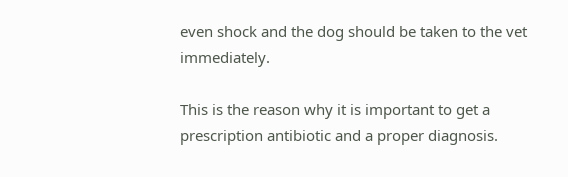even shock and the dog should be taken to the vet immediately.

This is the reason why it is important to get a prescription antibiotic and a proper diagnosis.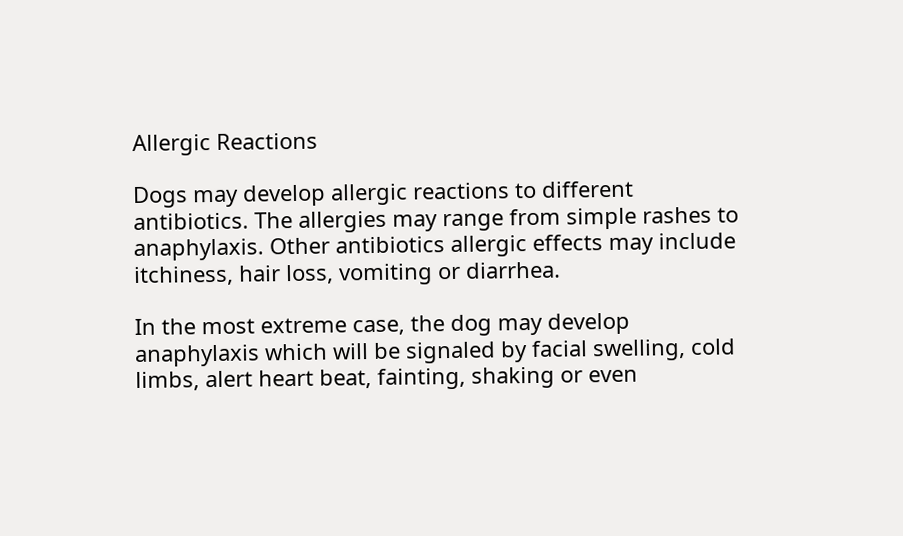Allergic Reactions

Dogs may develop allergic reactions to different antibiotics. The allergies may range from simple rashes to anaphylaxis. Other antibiotics allergic effects may include itchiness, hair loss, vomiting or diarrhea.

In the most extreme case, the dog may develop anaphylaxis which will be signaled by facial swelling, cold limbs, alert heart beat, fainting, shaking or even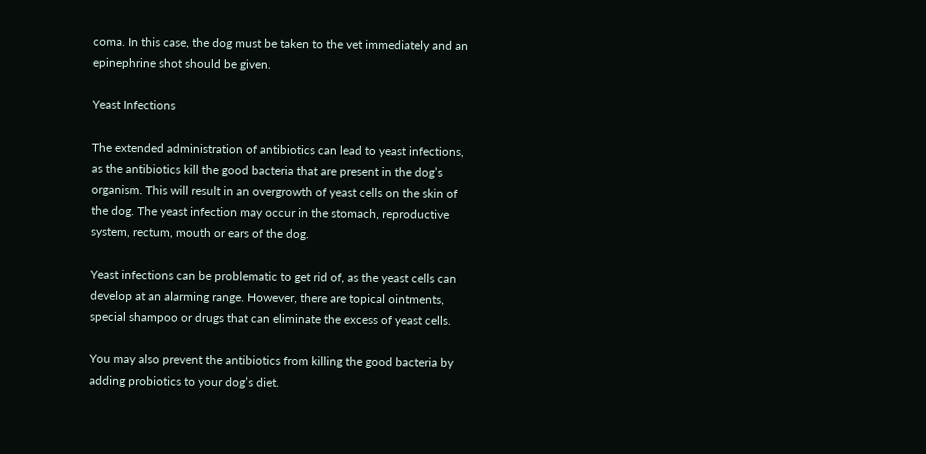coma. In this case, the dog must be taken to the vet immediately and an epinephrine shot should be given.

Yeast Infections

The extended administration of antibiotics can lead to yeast infections, as the antibiotics kill the good bacteria that are present in the dog’s organism. This will result in an overgrowth of yeast cells on the skin of the dog. The yeast infection may occur in the stomach, reproductive system, rectum, mouth or ears of the dog.

Yeast infections can be problematic to get rid of, as the yeast cells can develop at an alarming range. However, there are topical ointments, special shampoo or drugs that can eliminate the excess of yeast cells.

You may also prevent the antibiotics from killing the good bacteria by adding probiotics to your dog’s diet.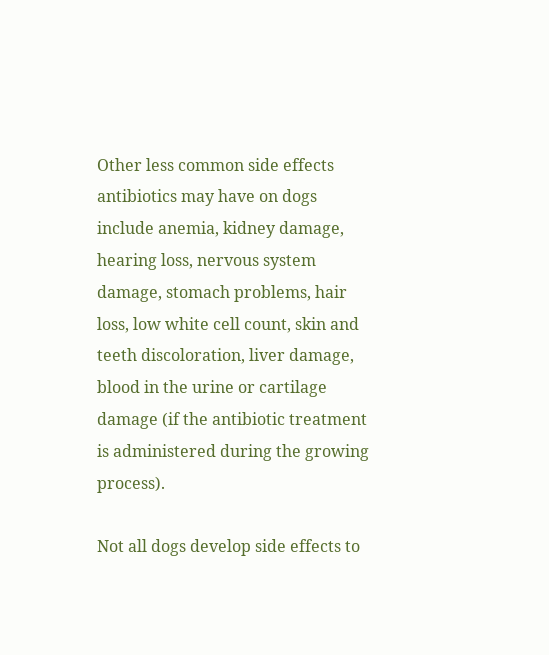Other less common side effects antibiotics may have on dogs include anemia, kidney damage, hearing loss, nervous system damage, stomach problems, hair loss, low white cell count, skin and teeth discoloration, liver damage, blood in the urine or cartilage damage (if the antibiotic treatment is administered during the growing process).

Not all dogs develop side effects to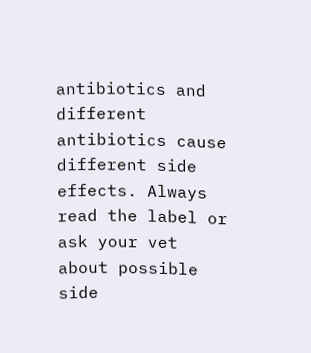antibiotics and different antibiotics cause different side effects. Always read the label or ask your vet about possible side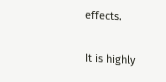effects.

It is highly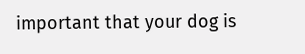important that your dog is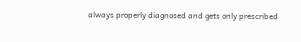always properly diagnosed and gets only prescribed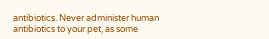antibiotics. Never administer human antibiotics to your pet, as some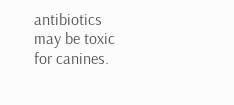antibiotics may be toxic for canines.